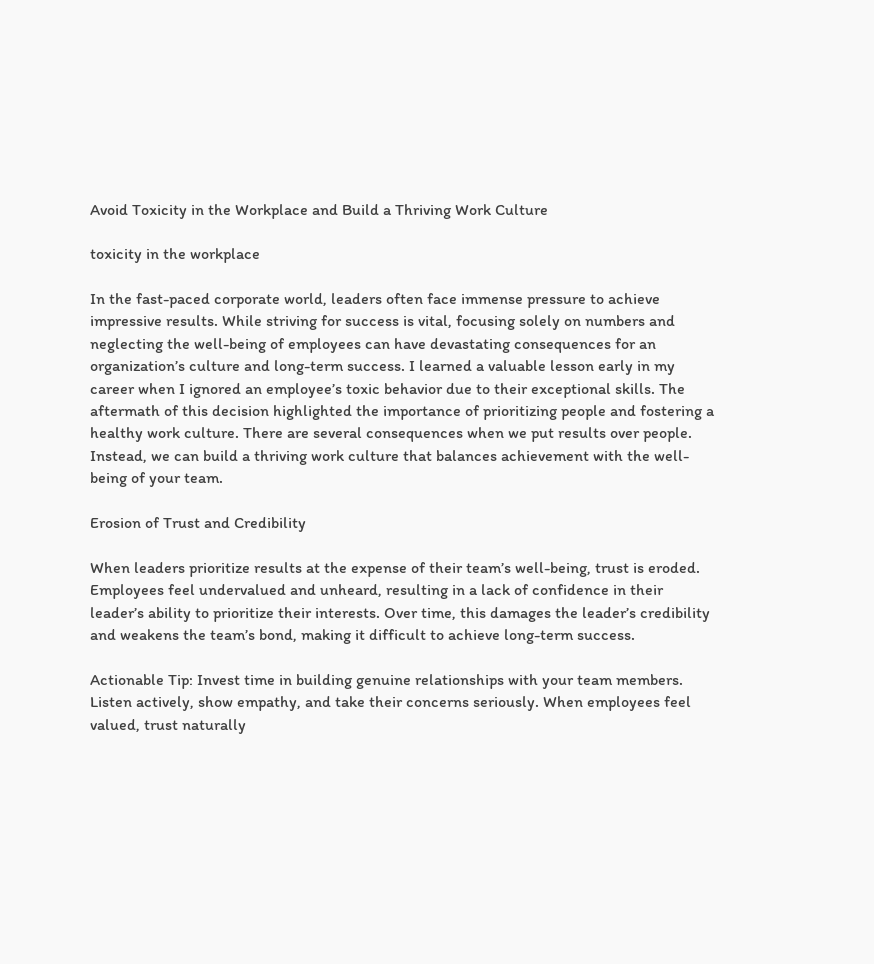Avoid Toxicity in the Workplace and Build a Thriving Work Culture

toxicity in the workplace

In the fast-paced corporate world, leaders often face immense pressure to achieve impressive results. While striving for success is vital, focusing solely on numbers and neglecting the well-being of employees can have devastating consequences for an organization’s culture and long-term success. I learned a valuable lesson early in my career when I ignored an employee’s toxic behavior due to their exceptional skills. The aftermath of this decision highlighted the importance of prioritizing people and fostering a healthy work culture. There are several consequences when we put results over people. Instead, we can build a thriving work culture that balances achievement with the well-being of your team.

Erosion of Trust and Credibility

When leaders prioritize results at the expense of their team’s well-being, trust is eroded. Employees feel undervalued and unheard, resulting in a lack of confidence in their leader’s ability to prioritize their interests. Over time, this damages the leader’s credibility and weakens the team’s bond, making it difficult to achieve long-term success.

Actionable Tip: Invest time in building genuine relationships with your team members. Listen actively, show empathy, and take their concerns seriously. When employees feel valued, trust naturally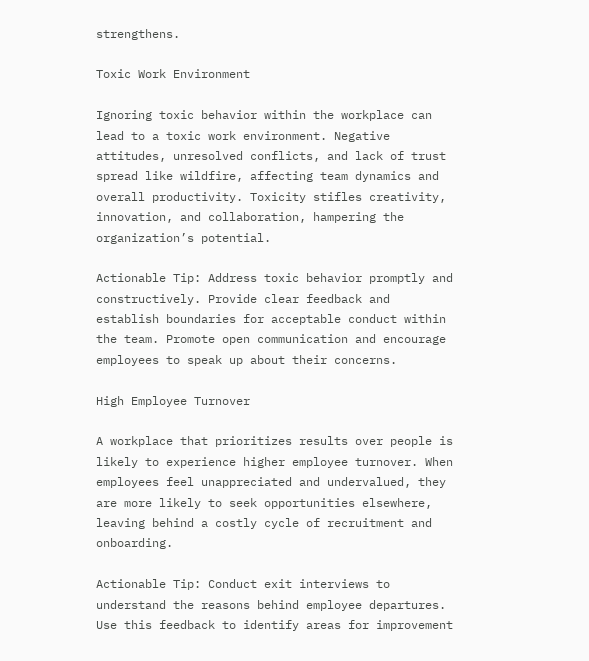strengthens.

Toxic Work Environment

Ignoring toxic behavior within the workplace can lead to a toxic work environment. Negative attitudes, unresolved conflicts, and lack of trust spread like wildfire, affecting team dynamics and overall productivity. Toxicity stifles creativity, innovation, and collaboration, hampering the organization’s potential.

Actionable Tip: Address toxic behavior promptly and constructively. Provide clear feedback and establish boundaries for acceptable conduct within the team. Promote open communication and encourage employees to speak up about their concerns.

High Employee Turnover

A workplace that prioritizes results over people is likely to experience higher employee turnover. When employees feel unappreciated and undervalued, they are more likely to seek opportunities elsewhere, leaving behind a costly cycle of recruitment and onboarding.

Actionable Tip: Conduct exit interviews to understand the reasons behind employee departures. Use this feedback to identify areas for improvement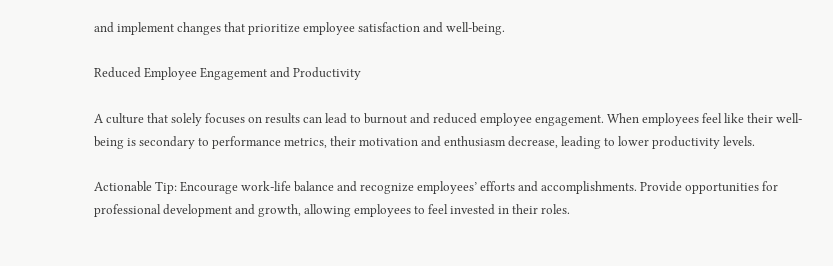and implement changes that prioritize employee satisfaction and well-being.

Reduced Employee Engagement and Productivity

A culture that solely focuses on results can lead to burnout and reduced employee engagement. When employees feel like their well-being is secondary to performance metrics, their motivation and enthusiasm decrease, leading to lower productivity levels.

Actionable Tip: Encourage work-life balance and recognize employees’ efforts and accomplishments. Provide opportunities for professional development and growth, allowing employees to feel invested in their roles.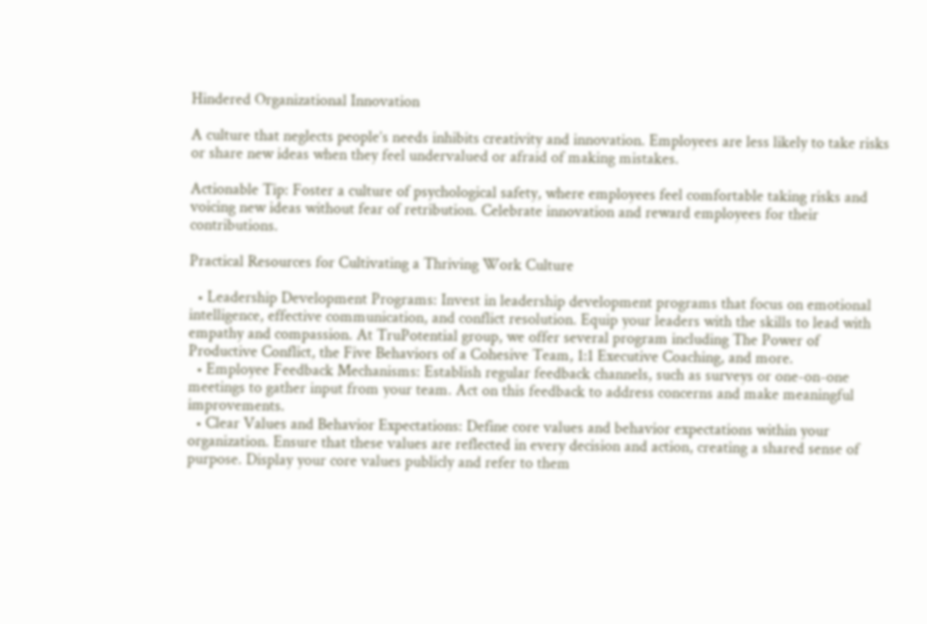Hindered Organizational Innovation

A culture that neglects people’s needs inhibits creativity and innovation. Employees are less likely to take risks or share new ideas when they feel undervalued or afraid of making mistakes.

Actionable Tip: Foster a culture of psychological safety, where employees feel comfortable taking risks and voicing new ideas without fear of retribution. Celebrate innovation and reward employees for their contributions.

Practical Resources for Cultivating a Thriving Work Culture

  • Leadership Development Programs: Invest in leadership development programs that focus on emotional intelligence, effective communication, and conflict resolution. Equip your leaders with the skills to lead with empathy and compassion. At TruPotential group, we offer several program including The Power of Productive Conflict, the Five Behaviors of a Cohesive Team, 1:1 Executive Coaching, and more.
  • Employee Feedback Mechanisms: Establish regular feedback channels, such as surveys or one-on-one meetings to gather input from your team. Act on this feedback to address concerns and make meaningful improvements.
  • Clear Values and Behavior Expectations: Define core values and behavior expectations within your organization. Ensure that these values are reflected in every decision and action, creating a shared sense of purpose. Display your core values publicly and refer to them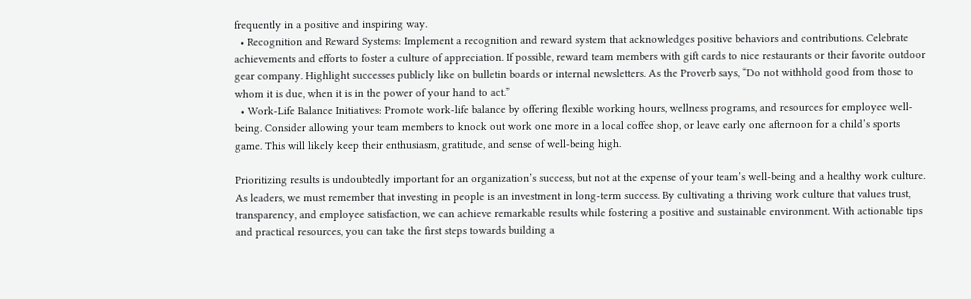frequently in a positive and inspiring way.
  • Recognition and Reward Systems: Implement a recognition and reward system that acknowledges positive behaviors and contributions. Celebrate achievements and efforts to foster a culture of appreciation. If possible, reward team members with gift cards to nice restaurants or their favorite outdoor gear company. Highlight successes publicly like on bulletin boards or internal newsletters. As the Proverb says, “Do not withhold good from those to whom it is due, when it is in the power of your hand to act.”
  • Work-Life Balance Initiatives: Promote work-life balance by offering flexible working hours, wellness programs, and resources for employee well-being. Consider allowing your team members to knock out work one more in a local coffee shop, or leave early one afternoon for a child’s sports game. This will likely keep their enthusiasm, gratitude, and sense of well-being high.

Prioritizing results is undoubtedly important for an organization’s success, but not at the expense of your team’s well-being and a healthy work culture. As leaders, we must remember that investing in people is an investment in long-term success. By cultivating a thriving work culture that values trust, transparency, and employee satisfaction, we can achieve remarkable results while fostering a positive and sustainable environment. With actionable tips and practical resources, you can take the first steps towards building a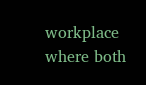workplace where both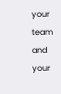your team and your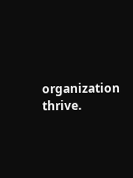organization thrive.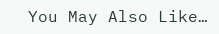You May Also Like…